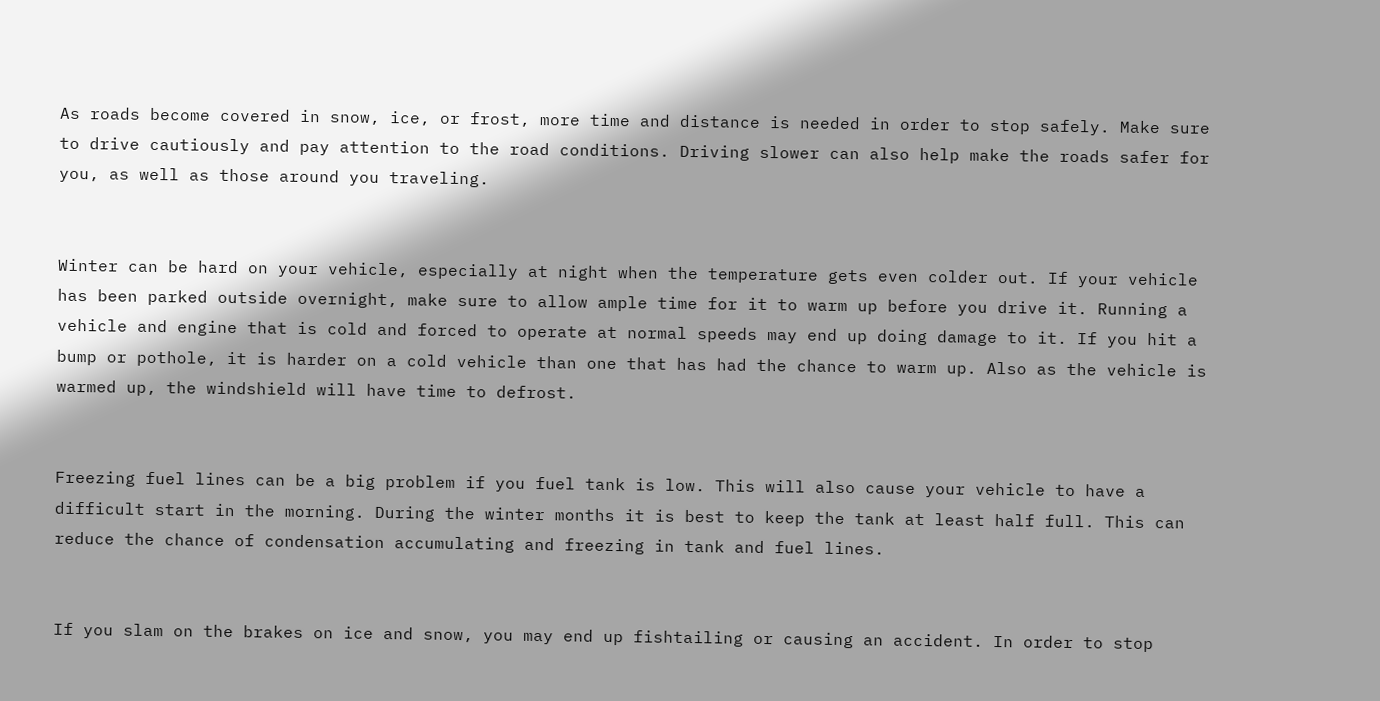As roads become covered in snow, ice, or frost, more time and distance is needed in order to stop safely. Make sure to drive cautiously and pay attention to the road conditions. Driving slower can also help make the roads safer for you, as well as those around you traveling.


Winter can be hard on your vehicle, especially at night when the temperature gets even colder out. If your vehicle has been parked outside overnight, make sure to allow ample time for it to warm up before you drive it. Running a vehicle and engine that is cold and forced to operate at normal speeds may end up doing damage to it. If you hit a bump or pothole, it is harder on a cold vehicle than one that has had the chance to warm up. Also as the vehicle is warmed up, the windshield will have time to defrost.


Freezing fuel lines can be a big problem if you fuel tank is low. This will also cause your vehicle to have a difficult start in the morning. During the winter months it is best to keep the tank at least half full. This can reduce the chance of condensation accumulating and freezing in tank and fuel lines.


If you slam on the brakes on ice and snow, you may end up fishtailing or causing an accident. In order to stop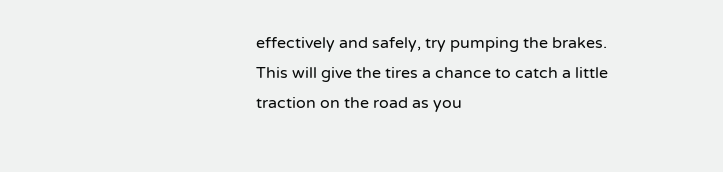effectively and safely, try pumping the brakes. This will give the tires a chance to catch a little traction on the road as you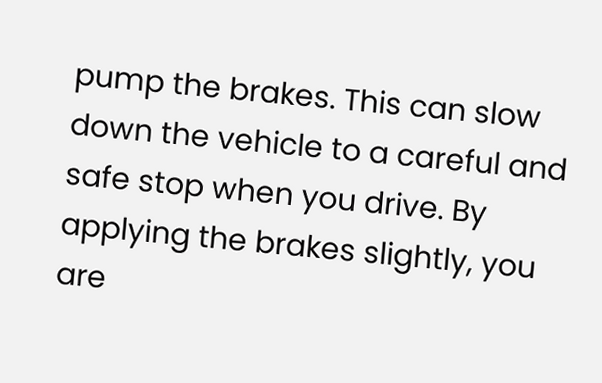pump the brakes. This can slow down the vehicle to a careful and safe stop when you drive. By applying the brakes slightly, you are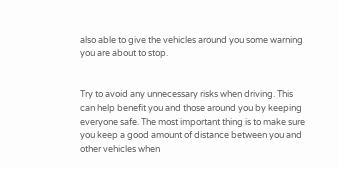also able to give the vehicles around you some warning you are about to stop.


Try to avoid any unnecessary risks when driving. This can help benefit you and those around you by keeping everyone safe. The most important thing is to make sure you keep a good amount of distance between you and other vehicles when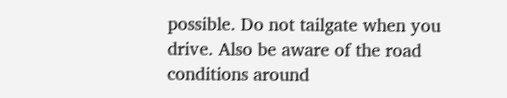possible. Do not tailgate when you drive. Also be aware of the road conditions around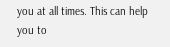you at all times. This can help you to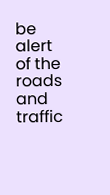be alert of the roads and traffic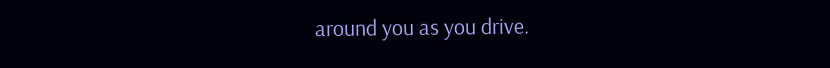around you as you drive.